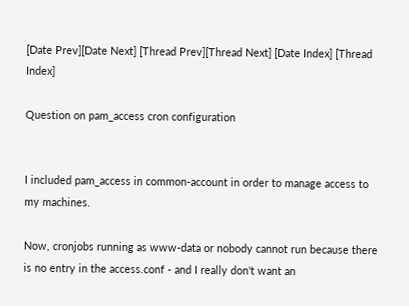[Date Prev][Date Next] [Thread Prev][Thread Next] [Date Index] [Thread Index]

Question on pam_access cron configuration


I included pam_access in common-account in order to manage access to
my machines.

Now, cronjobs running as www-data or nobody cannot run because there
is no entry in the access.conf - and I really don't want an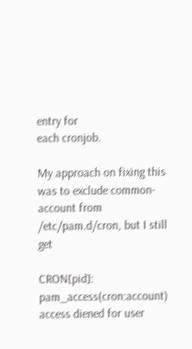entry for
each cronjob.

My approach on fixing this was to exclude common-account from
/etc/pam.d/cron, but I still get

CRON[pid]: pam_access(cron:account) access diened for user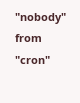"nobody" from "cron"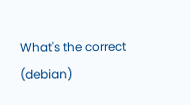What's the correct (debian)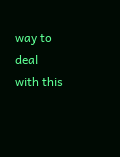way to deal with this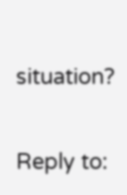situation?


Reply to: